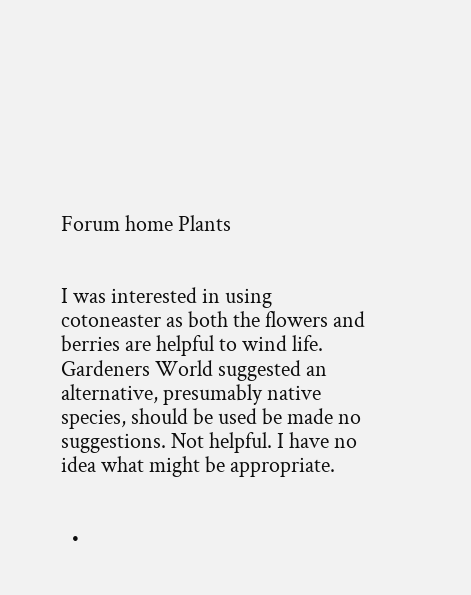Forum home Plants


I was interested in using cotoneaster as both the flowers and berries are helpful to wind life. Gardeners World suggested an alternative, presumably native species, should be used be made no suggestions. Not helpful. I have no idea what might be appropriate.


  •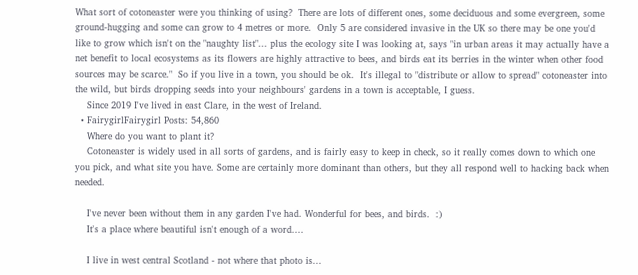What sort of cotoneaster were you thinking of using?  There are lots of different ones, some deciduous and some evergreen, some ground-hugging and some can grow to 4 metres or more.  Only 5 are considered invasive in the UK so there may be one you'd like to grow which isn't on the "naughty list"... plus the ecology site I was looking at, says "in urban areas it may actually have a net benefit to local ecosystems as its flowers are highly attractive to bees, and birds eat its berries in the winter when other food sources may be scarce."  So if you live in a town, you should be ok.  It's illegal to "distribute or allow to spread" cotoneaster into the wild, but birds dropping seeds into your neighbours' gardens in a town is acceptable, I guess.
    Since 2019 I've lived in east Clare, in the west of Ireland.
  • FairygirlFairygirl Posts: 54,860
    Where do you want to plant it?
    Cotoneaster is widely used in all sorts of gardens, and is fairly easy to keep in check, so it really comes down to which one you pick, and what site you have. Some are certainly more dominant than others, but they all respond well to hacking back when needed.

    I've never been without them in any garden I've had. Wonderful for bees, and birds.  :)
    It's a place where beautiful isn't enough of a word....

    I live in west central Scotland - not where that photo is...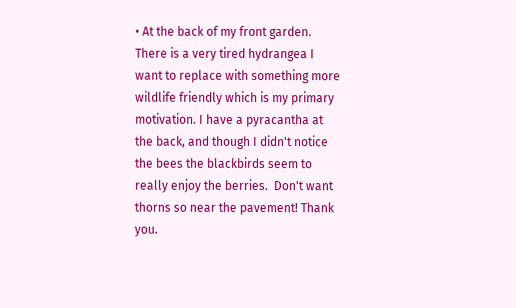• At the back of my front garden. There is a very tired hydrangea I want to replace with something more wildlife friendly which is my primary motivation. I have a pyracantha at the back, and though I didn't notice the bees the blackbirds seem to really enjoy the berries.  Don't want thorns so near the pavement! Thank you.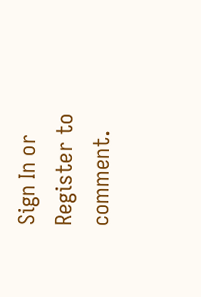Sign In or Register to comment.